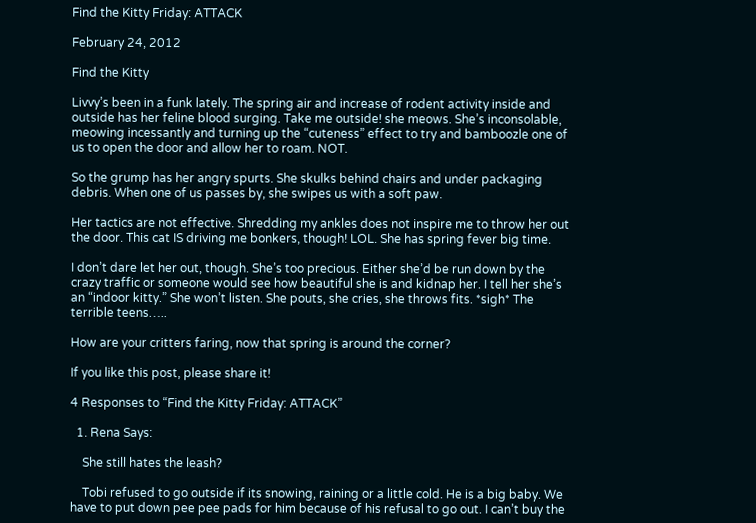Find the Kitty Friday: ATTACK

February 24, 2012

Find the Kitty

Livvy’s been in a funk lately. The spring air and increase of rodent activity inside and outside has her feline blood surging. Take me outside! she meows. She’s inconsolable, meowing incessantly and turning up the “cuteness” effect to try and bamboozle one of us to open the door and allow her to roam. NOT.

So the grump has her angry spurts. She skulks behind chairs and under packaging debris. When one of us passes by, she swipes us with a soft paw.

Her tactics are not effective. Shredding my ankles does not inspire me to throw her out the door. This cat IS driving me bonkers, though! LOL. She has spring fever big time.

I don’t dare let her out, though. She’s too precious. Either she’d be run down by the crazy traffic or someone would see how beautiful she is and kidnap her. I tell her she’s an “indoor kitty.” She won’t listen. She pouts, she cries, she throws fits. *sigh* The terrible teens…..

How are your critters faring, now that spring is around the corner?

If you like this post, please share it!

4 Responses to “Find the Kitty Friday: ATTACK”

  1. Rena Says:

    She still hates the leash?

    Tobi refused to go outside if its snowing, raining or a little cold. He is a big baby. We have to put down pee pee pads for him because of his refusal to go out. I can’t buy the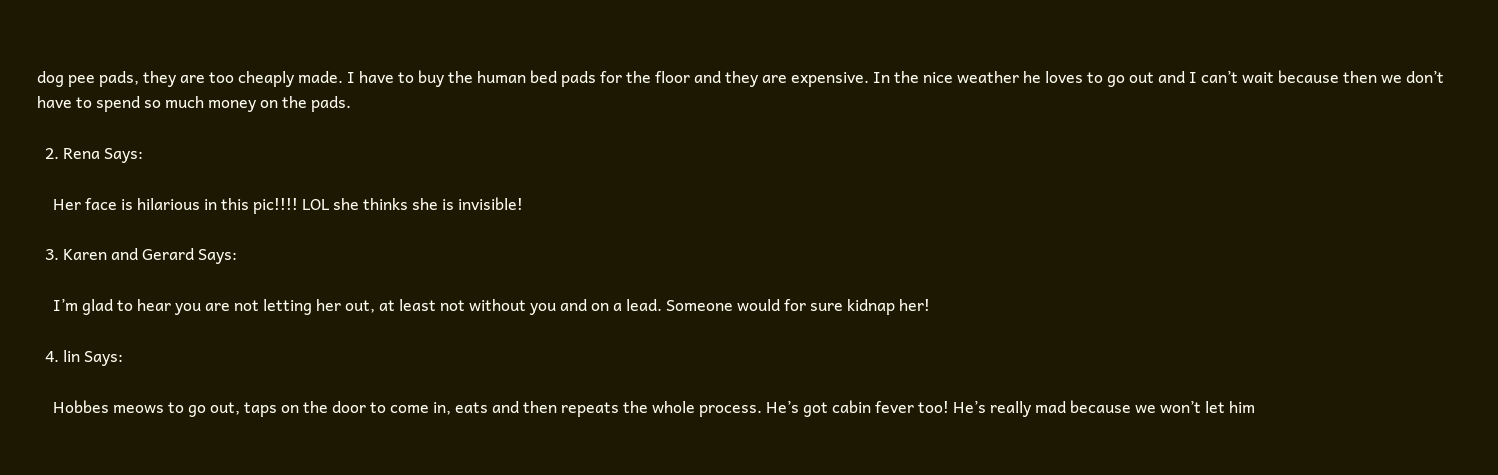dog pee pads, they are too cheaply made. I have to buy the human bed pads for the floor and they are expensive. In the nice weather he loves to go out and I can’t wait because then we don’t have to spend so much money on the pads.

  2. Rena Says:

    Her face is hilarious in this pic!!!! LOL she thinks she is invisible!

  3. Karen and Gerard Says:

    I’m glad to hear you are not letting her out, at least not without you and on a lead. Someone would for sure kidnap her!

  4. lin Says:

    Hobbes meows to go out, taps on the door to come in, eats and then repeats the whole process. He’s got cabin fever too! He’s really mad because we won’t let him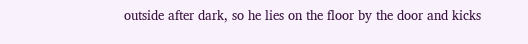outside after dark, so he lies on the floor by the door and kicks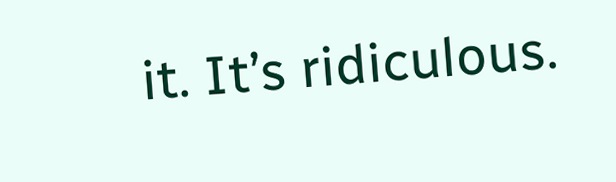it. It’s ridiculous.